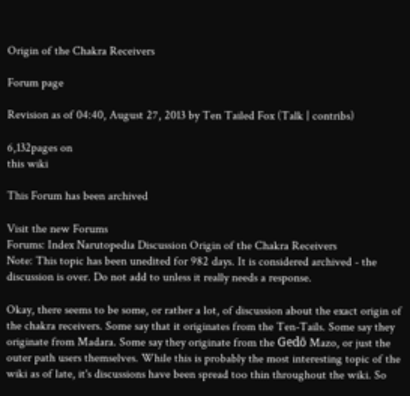Origin of the Chakra Receivers

Forum page

Revision as of 04:40, August 27, 2013 by Ten Tailed Fox (Talk | contribs)

6,132pages on
this wiki

This Forum has been archived

Visit the new Forums
Forums: Index Narutopedia Discussion Origin of the Chakra Receivers
Note: This topic has been unedited for 982 days. It is considered archived - the discussion is over. Do not add to unless it really needs a response.

Okay, there seems to be some, or rather a lot, of discussion about the exact origin of the chakra receivers. Some say that it originates from the Ten-Tails. Some say they originate from Madara. Some say they originate from the Gedō Mazo, or just the outer path users themselves. While this is probably the most interesting topic of the wiki as of late, it's discussions have been spread too thin throughout the wiki. So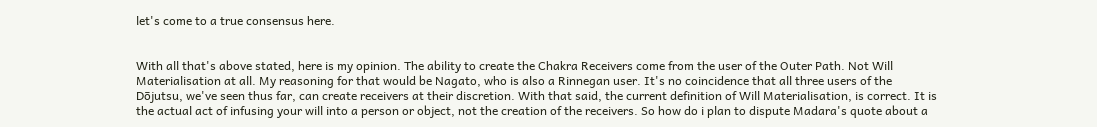let's come to a true consensus here.


With all that's above stated, here is my opinion. The ability to create the Chakra Receivers come from the user of the Outer Path. Not Will Materialisation at all. My reasoning for that would be Nagato, who is also a Rinnegan user. It's no coincidence that all three users of the Dōjutsu, we've seen thus far, can create receivers at their discretion. With that said, the current definition of Will Materialisation, is correct. It is the actual act of infusing your will into a person or object, not the creation of the receivers. So how do i plan to dispute Madara's quote about a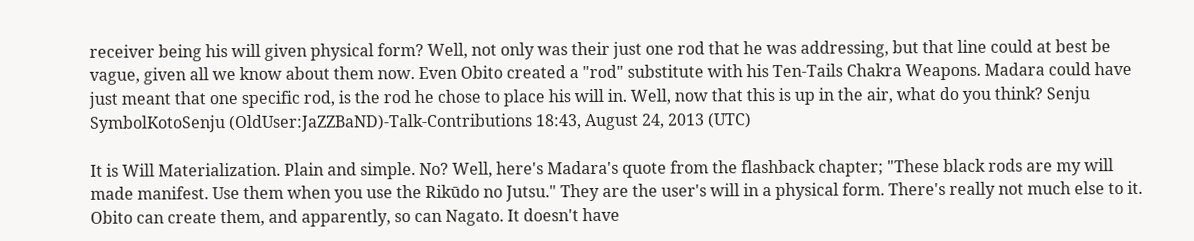receiver being his will given physical form? Well, not only was their just one rod that he was addressing, but that line could at best be vague, given all we know about them now. Even Obito created a "rod" substitute with his Ten-Tails Chakra Weapons. Madara could have just meant that one specific rod, is the rod he chose to place his will in. Well, now that this is up in the air, what do you think? Senju SymbolKotoSenju (OldUser:JaZZBaND)-Talk-Contributions 18:43, August 24, 2013 (UTC)

It is Will Materialization. Plain and simple. No? Well, here's Madara's quote from the flashback chapter; "These black rods are my will made manifest. Use them when you use the Rikūdo no Jutsu." They are the user's will in a physical form. There's really not much else to it. Obito can create them, and apparently, so can Nagato. It doesn't have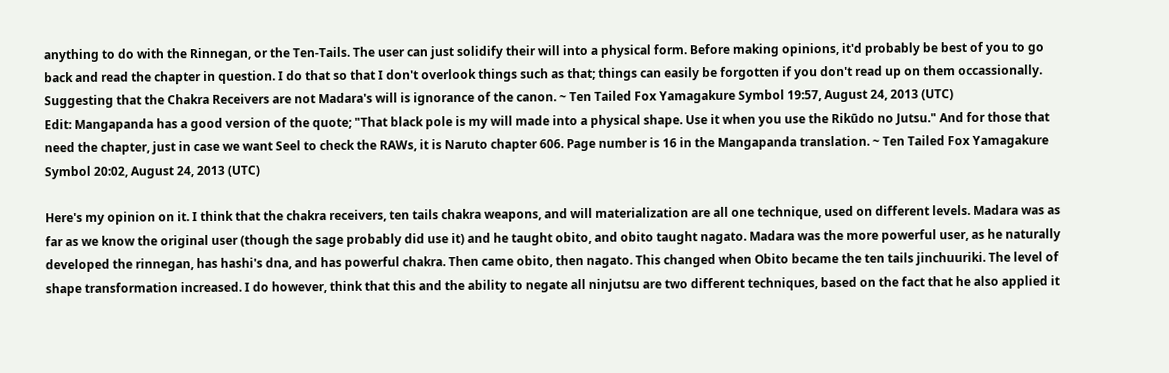anything to do with the Rinnegan, or the Ten-Tails. The user can just solidify their will into a physical form. Before making opinions, it'd probably be best of you to go back and read the chapter in question. I do that so that I don't overlook things such as that; things can easily be forgotten if you don't read up on them occassionally. Suggesting that the Chakra Receivers are not Madara's will is ignorance of the canon. ~ Ten Tailed Fox Yamagakure Symbol 19:57, August 24, 2013 (UTC)
Edit: Mangapanda has a good version of the quote; "That black pole is my will made into a physical shape. Use it when you use the Rikūdo no Jutsu." And for those that need the chapter, just in case we want Seel to check the RAWs, it is Naruto chapter 606. Page number is 16 in the Mangapanda translation. ~ Ten Tailed Fox Yamagakure Symbol 20:02, August 24, 2013 (UTC)

Here's my opinion on it. I think that the chakra receivers, ten tails chakra weapons, and will materialization are all one technique, used on different levels. Madara was as far as we know the original user (though the sage probably did use it) and he taught obito, and obito taught nagato. Madara was the more powerful user, as he naturally developed the rinnegan, has hashi's dna, and has powerful chakra. Then came obito, then nagato. This changed when Obito became the ten tails jinchuuriki. The level of shape transformation increased. I do however, think that this and the ability to negate all ninjutsu are two different techniques, based on the fact that he also applied it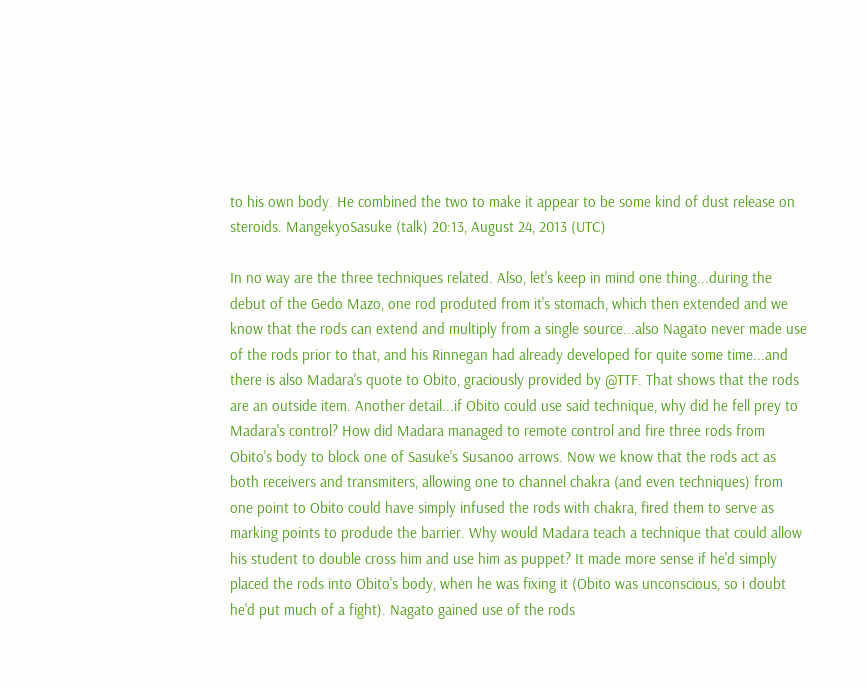to his own body. He combined the two to make it appear to be some kind of dust release on steroids. MangekyoSasuke (talk) 20:13, August 24, 2013 (UTC)

In no way are the three techniques related. Also, let's keep in mind one thing...during the debut of the Gedo Mazo, one rod produted from it's stomach, which then extended and we know that the rods can extend and multiply from a single source...also Nagato never made use of the rods prior to that, and his Rinnegan had already developed for quite some time...and there is also Madara's quote to Obito, graciously provided by @TTF. That shows that the rods are an outside item. Another detail...if Obito could use said technique, why did he fell prey to Madara's control? How did Madara managed to remote control and fire three rods from Obito's body to block one of Sasuke's Susanoo arrows. Now we know that the rods act as both receivers and transmiters, allowing one to channel chakra (and even techniques) from one point to Obito could have simply infused the rods with chakra, fired them to serve as marking points to produde the barrier. Why would Madara teach a technique that could allow his student to double cross him and use him as puppet? It made more sense if he'd simply placed the rods into Obito's body, when he was fixing it (Obito was unconscious, so i doubt he'd put much of a fight). Nagato gained use of the rods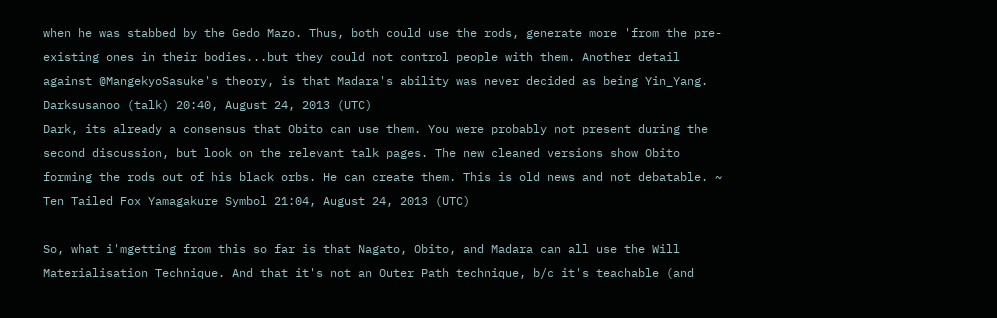when he was stabbed by the Gedo Mazo. Thus, both could use the rods, generate more 'from the pre-existing ones in their bodies...but they could not control people with them. Another detail against @MangekyoSasuke's theory, is that Madara's ability was never decided as being Yin_Yang. Darksusanoo (talk) 20:40, August 24, 2013 (UTC)
Dark, its already a consensus that Obito can use them. You were probably not present during the second discussion, but look on the relevant talk pages. The new cleaned versions show Obito forming the rods out of his black orbs. He can create them. This is old news and not debatable. ~ Ten Tailed Fox Yamagakure Symbol 21:04, August 24, 2013 (UTC)

So, what i'mgetting from this so far is that Nagato, Obito, and Madara can all use the Will Materialisation Technique. And that it's not an Outer Path technique, b/c it's teachable (and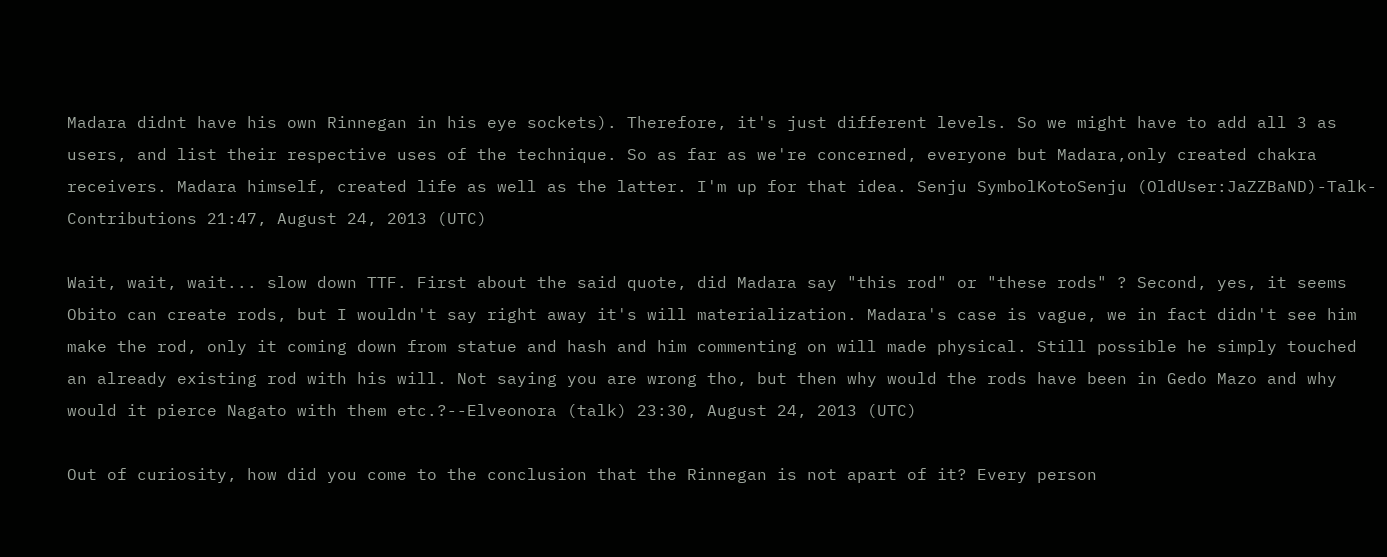Madara didnt have his own Rinnegan in his eye sockets). Therefore, it's just different levels. So we might have to add all 3 as users, and list their respective uses of the technique. So as far as we're concerned, everyone but Madara,only created chakra receivers. Madara himself, created life as well as the latter. I'm up for that idea. Senju SymbolKotoSenju (OldUser:JaZZBaND)-Talk-Contributions 21:47, August 24, 2013 (UTC)

Wait, wait, wait... slow down TTF. First about the said quote, did Madara say "this rod" or "these rods" ? Second, yes, it seems Obito can create rods, but I wouldn't say right away it's will materialization. Madara's case is vague, we in fact didn't see him make the rod, only it coming down from statue and hash and him commenting on will made physical. Still possible he simply touched an already existing rod with his will. Not saying you are wrong tho, but then why would the rods have been in Gedo Mazo and why would it pierce Nagato with them etc.?--Elveonora (talk) 23:30, August 24, 2013 (UTC)

Out of curiosity, how did you come to the conclusion that the Rinnegan is not apart of it? Every person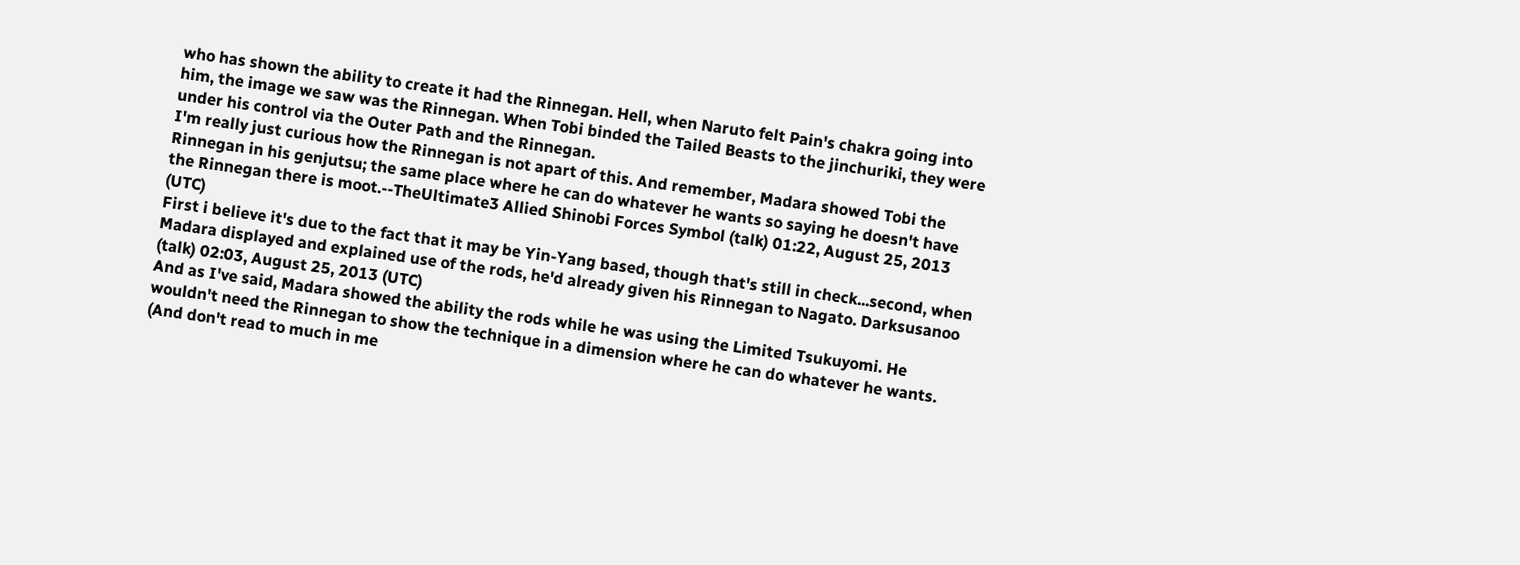who has shown the ability to create it had the Rinnegan. Hell, when Naruto felt Pain's chakra going into him, the image we saw was the Rinnegan. When Tobi binded the Tailed Beasts to the jinchuriki, they were under his control via the Outer Path and the Rinnegan.
I'm really just curious how the Rinnegan is not apart of this. And remember, Madara showed Tobi the Rinnegan in his genjutsu; the same place where he can do whatever he wants so saying he doesn't have the Rinnegan there is moot.--TheUltimate3 Allied Shinobi Forces Symbol (talk) 01:22, August 25, 2013 (UTC)
First i believe it's due to the fact that it may be Yin-Yang based, though that's still in check...second, when Madara displayed and explained use of the rods, he'd already given his Rinnegan to Nagato. Darksusanoo (talk) 02:03, August 25, 2013 (UTC)
And as I've said, Madara showed the ability the rods while he was using the Limited Tsukuyomi. He wouldn't need the Rinnegan to show the technique in a dimension where he can do whatever he wants. (And don't read to much in me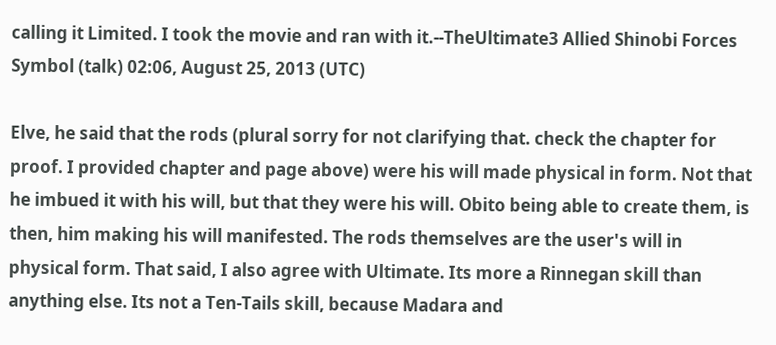calling it Limited. I took the movie and ran with it.--TheUltimate3 Allied Shinobi Forces Symbol (talk) 02:06, August 25, 2013 (UTC)

Elve, he said that the rods (plural sorry for not clarifying that. check the chapter for proof. I provided chapter and page above) were his will made physical in form. Not that he imbued it with his will, but that they were his will. Obito being able to create them, is then, him making his will manifested. The rods themselves are the user's will in physical form. That said, I also agree with Ultimate. Its more a Rinnegan skill than anything else. Its not a Ten-Tails skill, because Madara and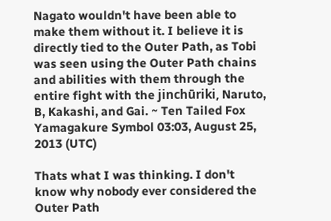Nagato wouldn't have been able to make them without it. I believe it is directly tied to the Outer Path, as Tobi was seen using the Outer Path chains and abilities with them through the entire fight with the jinchūriki, Naruto, B, Kakashi, and Gai. ~ Ten Tailed Fox Yamagakure Symbol 03:03, August 25, 2013 (UTC)

Thats what I was thinking. I don't know why nobody ever considered the Outer Path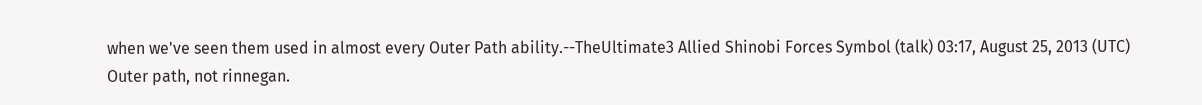when we've seen them used in almost every Outer Path ability.--TheUltimate3 Allied Shinobi Forces Symbol (talk) 03:17, August 25, 2013 (UTC)
Outer path, not rinnegan.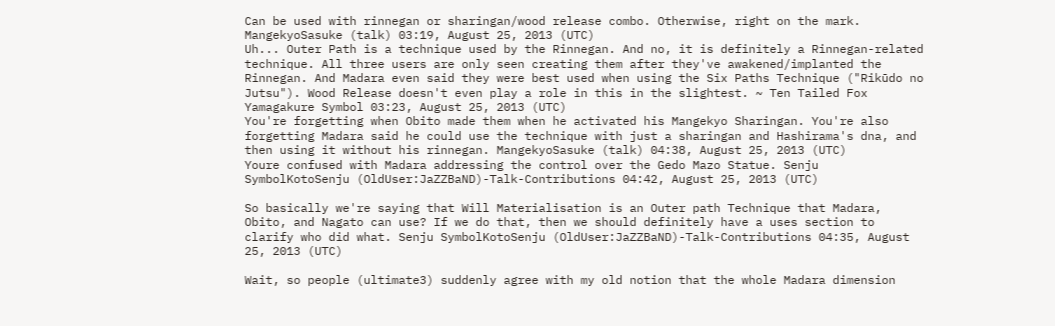Can be used with rinnegan or sharingan/wood release combo. Otherwise, right on the mark. MangekyoSasuke (talk) 03:19, August 25, 2013 (UTC)
Uh... Outer Path is a technique used by the Rinnegan. And no, it is definitely a Rinnegan-related technique. All three users are only seen creating them after they've awakened/implanted the Rinnegan. And Madara even said they were best used when using the Six Paths Technique ("Rikūdo no Jutsu"). Wood Release doesn't even play a role in this in the slightest. ~ Ten Tailed Fox Yamagakure Symbol 03:23, August 25, 2013 (UTC)
You're forgetting when Obito made them when he activated his Mangekyo Sharingan. You're also forgetting Madara said he could use the technique with just a sharingan and Hashirama's dna, and then using it without his rinnegan. MangekyoSasuke (talk) 04:38, August 25, 2013 (UTC)
Youre confused with Madara addressing the control over the Gedo Mazo Statue. Senju SymbolKotoSenju (OldUser:JaZZBaND)-Talk-Contributions 04:42, August 25, 2013 (UTC)

So basically we're saying that Will Materialisation is an Outer path Technique that Madara, Obito, and Nagato can use? If we do that, then we should definitely have a uses section to clarify who did what. Senju SymbolKotoSenju (OldUser:JaZZBaND)-Talk-Contributions 04:35, August 25, 2013 (UTC)

Wait, so people (ultimate3) suddenly agree with my old notion that the whole Madara dimension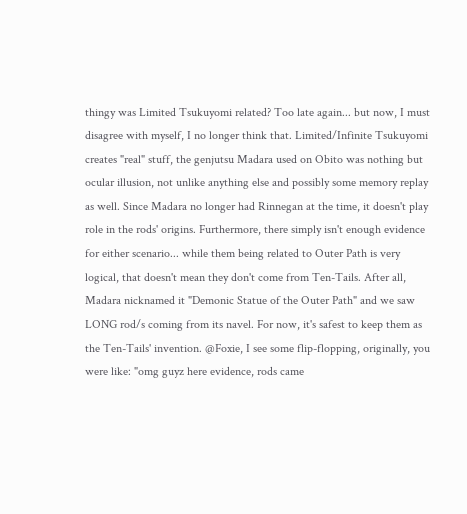thingy was Limited Tsukuyomi related? Too late again... but now, I must disagree with myself, I no longer think that. Limited/Infinite Tsukuyomi creates "real" stuff, the genjutsu Madara used on Obito was nothing but ocular illusion, not unlike anything else and possibly some memory replay as well. Since Madara no longer had Rinnegan at the time, it doesn't play role in the rods' origins. Furthermore, there simply isn't enough evidence for either scenario... while them being related to Outer Path is very logical, that doesn't mean they don't come from Ten-Tails. After all, Madara nicknamed it "Demonic Statue of the Outer Path" and we saw LONG rod/s coming from its navel. For now, it's safest to keep them as the Ten-Tails' invention. @Foxie, I see some flip-flopping, originally, you were like: "omg guyz here evidence, rods came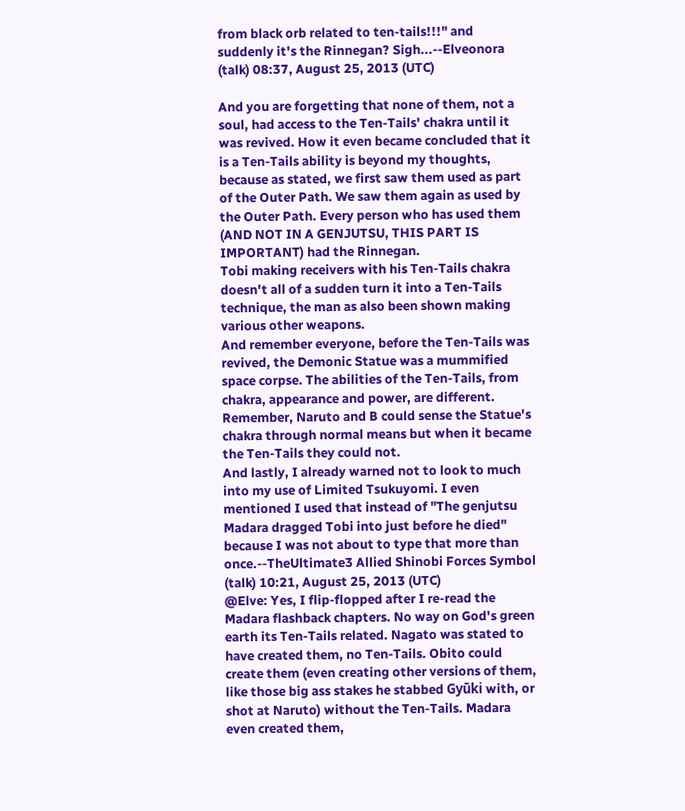from black orb related to ten-tails!!!" and suddenly it's the Rinnegan? Sigh...--Elveonora (talk) 08:37, August 25, 2013 (UTC)

And you are forgetting that none of them, not a soul, had access to the Ten-Tails' chakra until it was revived. How it even became concluded that it is a Ten-Tails ability is beyond my thoughts, because as stated, we first saw them used as part of the Outer Path. We saw them again as used by the Outer Path. Every person who has used them (AND NOT IN A GENJUTSU, THIS PART IS IMPORTANT) had the Rinnegan.
Tobi making receivers with his Ten-Tails chakra doesn't all of a sudden turn it into a Ten-Tails technique, the man as also been shown making various other weapons.
And remember everyone, before the Ten-Tails was revived, the Demonic Statue was a mummified space corpse. The abilities of the Ten-Tails, from chakra, appearance and power, are different. Remember, Naruto and B could sense the Statue's chakra through normal means but when it became the Ten-Tails they could not.
And lastly, I already warned not to look to much into my use of Limited Tsukuyomi. I even mentioned I used that instead of "The genjutsu Madara dragged Tobi into just before he died" because I was not about to type that more than once.--TheUltimate3 Allied Shinobi Forces Symbol (talk) 10:21, August 25, 2013 (UTC)
@Elve: Yes, I flip-flopped after I re-read the Madara flashback chapters. No way on God's green earth its Ten-Tails related. Nagato was stated to have created them, no Ten-Tails. Obito could create them (even creating other versions of them, like those big ass stakes he stabbed Gyūki with, or shot at Naruto) without the Ten-Tails. Madara even created them,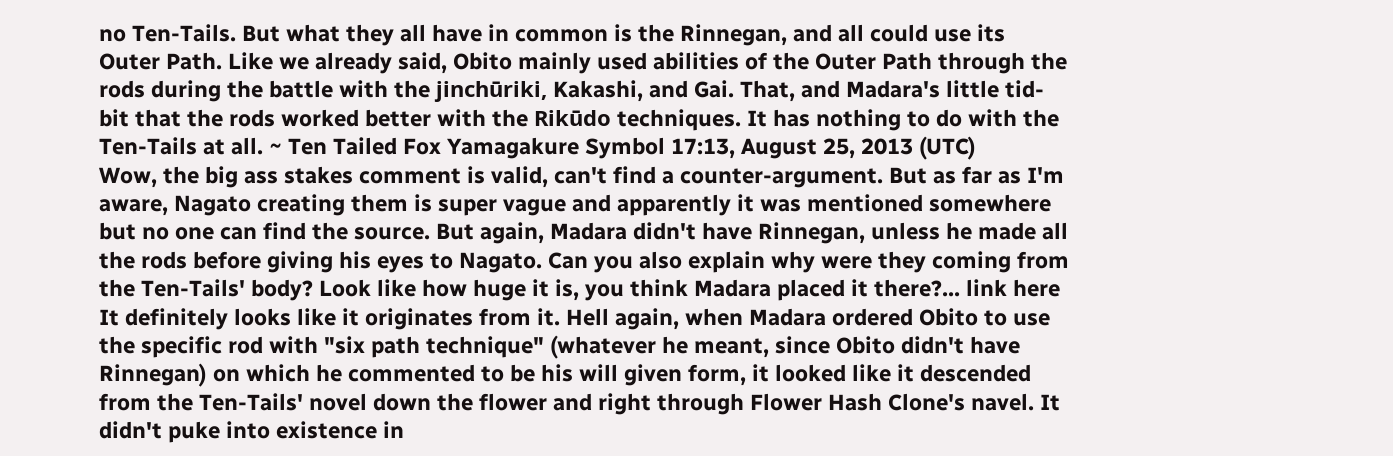no Ten-Tails. But what they all have in common is the Rinnegan, and all could use its Outer Path. Like we already said, Obito mainly used abilities of the Outer Path through the rods during the battle with the jinchūriki, Kakashi, and Gai. That, and Madara's little tid-bit that the rods worked better with the Rikūdo techniques. It has nothing to do with the Ten-Tails at all. ~ Ten Tailed Fox Yamagakure Symbol 17:13, August 25, 2013 (UTC)
Wow, the big ass stakes comment is valid, can't find a counter-argument. But as far as I'm aware, Nagato creating them is super vague and apparently it was mentioned somewhere but no one can find the source. But again, Madara didn't have Rinnegan, unless he made all the rods before giving his eyes to Nagato. Can you also explain why were they coming from the Ten-Tails' body? Look like how huge it is, you think Madara placed it there?... link here It definitely looks like it originates from it. Hell again, when Madara ordered Obito to use the specific rod with "six path technique" (whatever he meant, since Obito didn't have Rinnegan) on which he commented to be his will given form, it looked like it descended from the Ten-Tails' novel down the flower and right through Flower Hash Clone's navel. It didn't puke into existence in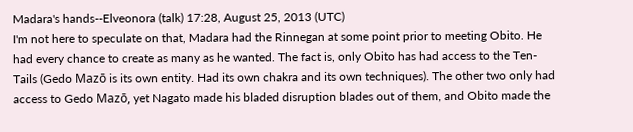Madara's hands--Elveonora (talk) 17:28, August 25, 2013 (UTC)
I'm not here to speculate on that, Madara had the Rinnegan at some point prior to meeting Obito. He had every chance to create as many as he wanted. The fact is, only Obito has had access to the Ten-Tails (Gedo Mazō is its own entity. Had its own chakra and its own techniques). The other two only had access to Gedo Mazō, yet Nagato made his bladed disruption blades out of them, and Obito made the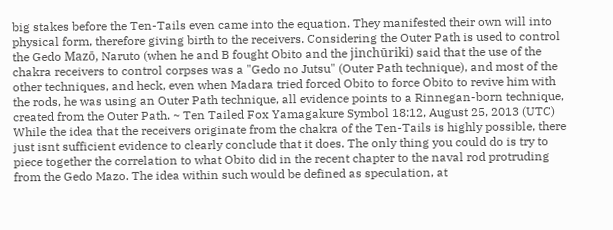big stakes before the Ten-Tails even came into the equation. They manifested their own will into physical form, therefore giving birth to the receivers. Considering the Outer Path is used to control the Gedo Mazō, Naruto (when he and B fought Obito and the jinchūriki) said that the use of the chakra receivers to control corpses was a "Gedo no Jutsu" (Outer Path technique), and most of the other techniques, and heck, even when Madara tried forced Obito to force Obito to revive him with the rods, he was using an Outer Path technique, all evidence points to a Rinnegan-born technique, created from the Outer Path. ~ Ten Tailed Fox Yamagakure Symbol 18:12, August 25, 2013 (UTC)
While the idea that the receivers originate from the chakra of the Ten-Tails is highly possible, there just isnt sufficient evidence to clearly conclude that it does. The only thing you could do is try to piece together the correlation to what Obito did in the recent chapter to the naval rod protruding from the Gedo Mazo. The idea within such would be defined as speculation, at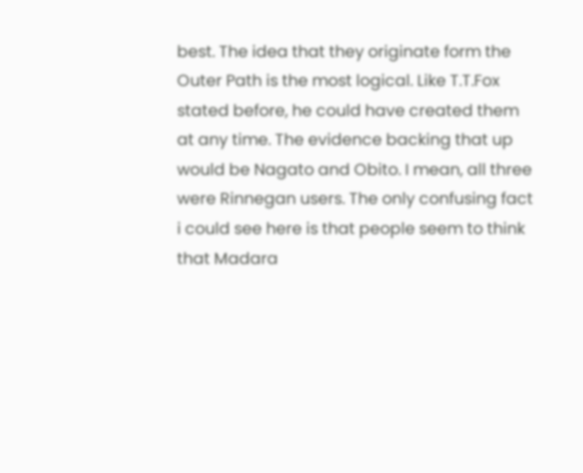best. The idea that they originate form the Outer Path is the most logical. Like T.T.Fox stated before, he could have created them at any time. The evidence backing that up would be Nagato and Obito. I mean, all three were Rinnegan users. The only confusing fact i could see here is that people seem to think that Madara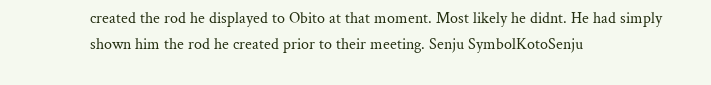created the rod he displayed to Obito at that moment. Most likely he didnt. He had simply shown him the rod he created prior to their meeting. Senju SymbolKotoSenju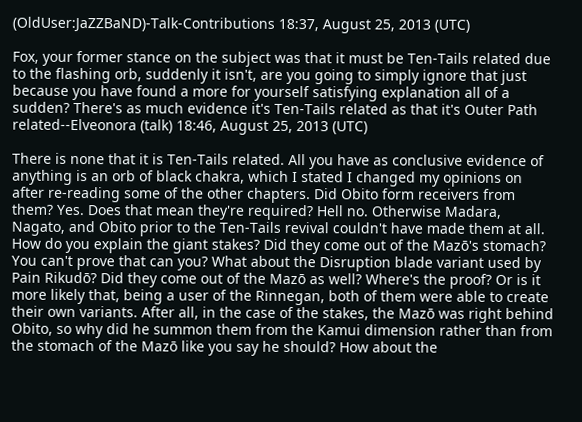(OldUser:JaZZBaND)-Talk-Contributions 18:37, August 25, 2013 (UTC)

Fox, your former stance on the subject was that it must be Ten-Tails related due to the flashing orb, suddenly it isn't, are you going to simply ignore that just because you have found a more for yourself satisfying explanation all of a sudden? There's as much evidence it's Ten-Tails related as that it's Outer Path related--Elveonora (talk) 18:46, August 25, 2013 (UTC)

There is none that it is Ten-Tails related. All you have as conclusive evidence of anything is an orb of black chakra, which I stated I changed my opinions on after re-reading some of the other chapters. Did Obito form receivers from them? Yes. Does that mean they're required? Hell no. Otherwise Madara, Nagato, and Obito prior to the Ten-Tails revival couldn't have made them at all. How do you explain the giant stakes? Did they come out of the Mazō's stomach? You can't prove that can you? What about the Disruption blade variant used by Pain Rikudō? Did they come out of the Mazō as well? Where's the proof? Or is it more likely that, being a user of the Rinnegan, both of them were able to create their own variants. After all, in the case of the stakes, the Mazō was right behind Obito, so why did he summon them from the Kamui dimension rather than from the stomach of the Mazō like you say he should? How about the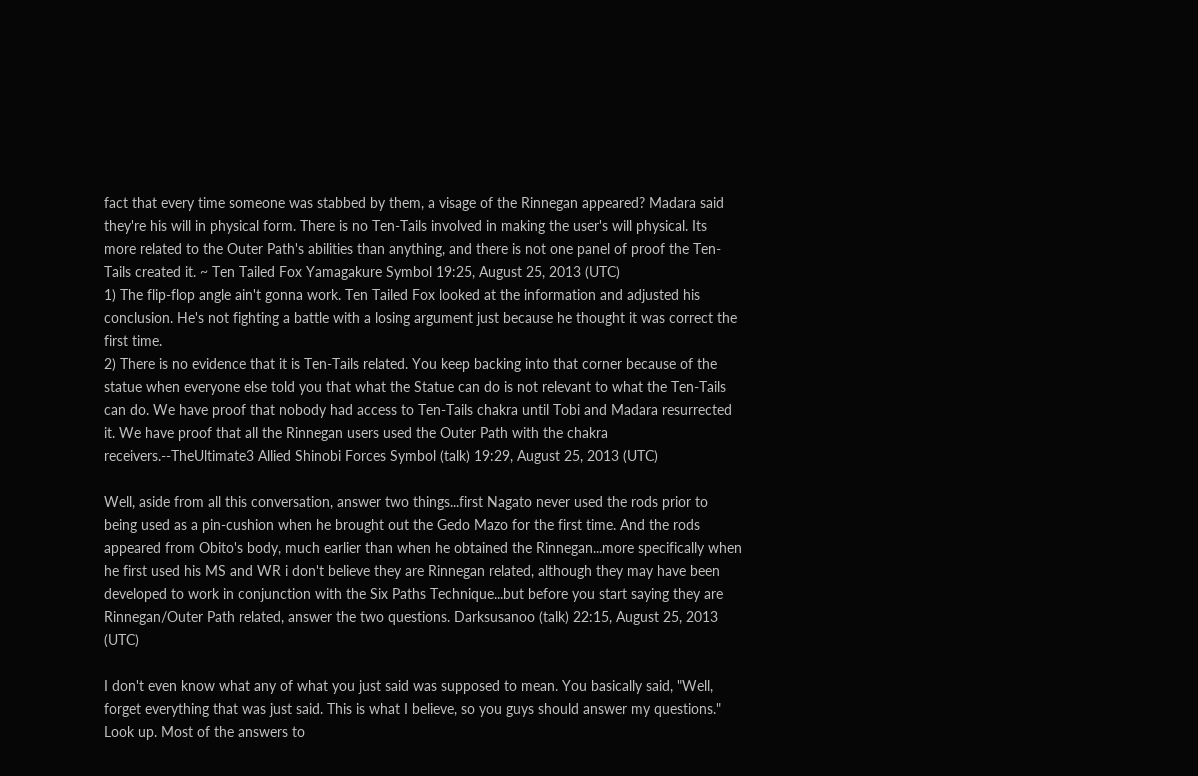fact that every time someone was stabbed by them, a visage of the Rinnegan appeared? Madara said they're his will in physical form. There is no Ten-Tails involved in making the user's will physical. Its more related to the Outer Path's abilities than anything, and there is not one panel of proof the Ten-Tails created it. ~ Ten Tailed Fox Yamagakure Symbol 19:25, August 25, 2013 (UTC)
1) The flip-flop angle ain't gonna work. Ten Tailed Fox looked at the information and adjusted his conclusion. He's not fighting a battle with a losing argument just because he thought it was correct the first time.
2) There is no evidence that it is Ten-Tails related. You keep backing into that corner because of the statue when everyone else told you that what the Statue can do is not relevant to what the Ten-Tails can do. We have proof that nobody had access to Ten-Tails chakra until Tobi and Madara resurrected it. We have proof that all the Rinnegan users used the Outer Path with the chakra receivers.--TheUltimate3 Allied Shinobi Forces Symbol (talk) 19:29, August 25, 2013 (UTC)

Well, aside from all this conversation, answer two things...first Nagato never used the rods prior to being used as a pin-cushion when he brought out the Gedo Mazo for the first time. And the rods appeared from Obito's body, much earlier than when he obtained the Rinnegan...more specifically when he first used his MS and WR i don't believe they are Rinnegan related, although they may have been developed to work in conjunction with the Six Paths Technique...but before you start saying they are Rinnegan/Outer Path related, answer the two questions. Darksusanoo (talk) 22:15, August 25, 2013 (UTC)

I don't even know what any of what you just said was supposed to mean. You basically said, "Well, forget everything that was just said. This is what I believe, so you guys should answer my questions." Look up. Most of the answers to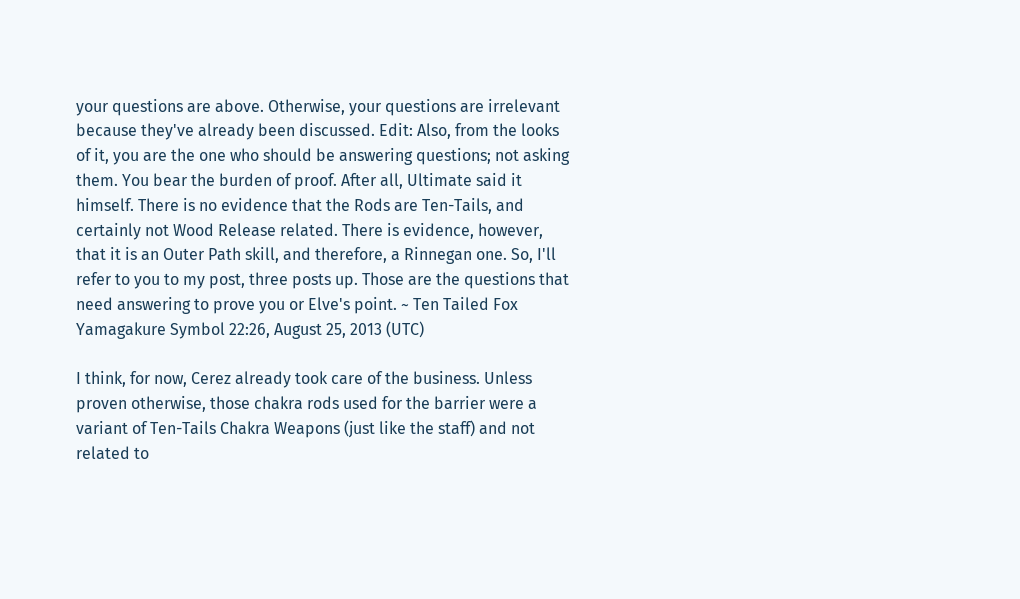your questions are above. Otherwise, your questions are irrelevant because they've already been discussed. Edit: Also, from the looks of it, you are the one who should be answering questions; not asking them. You bear the burden of proof. After all, Ultimate said it himself. There is no evidence that the Rods are Ten-Tails, and certainly not Wood Release related. There is evidence, however, that it is an Outer Path skill, and therefore, a Rinnegan one. So, I'll refer to you to my post, three posts up. Those are the questions that need answering to prove you or Elve's point. ~ Ten Tailed Fox Yamagakure Symbol 22:26, August 25, 2013 (UTC)

I think, for now, Cerez already took care of the business. Unless proven otherwise, those chakra rods used for the barrier were a variant of Ten-Tails Chakra Weapons (just like the staff) and not related to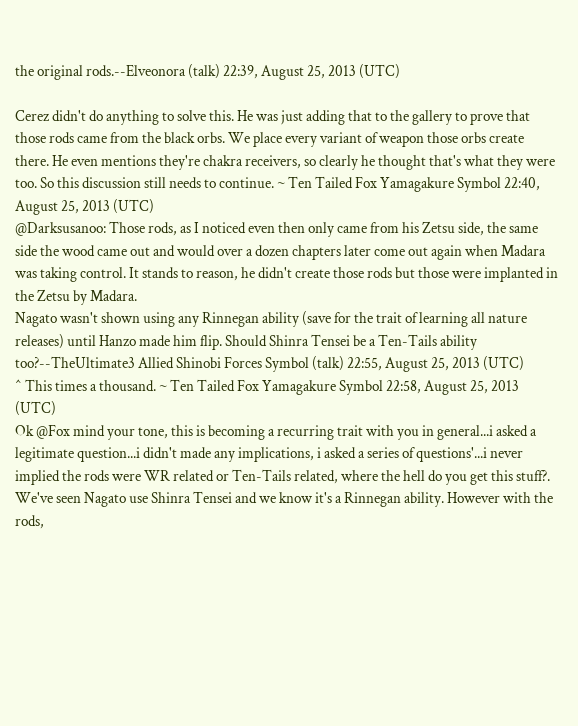the original rods.--Elveonora (talk) 22:39, August 25, 2013 (UTC)

Cerez didn't do anything to solve this. He was just adding that to the gallery to prove that those rods came from the black orbs. We place every variant of weapon those orbs create there. He even mentions they're chakra receivers, so clearly he thought that's what they were too. So this discussion still needs to continue. ~ Ten Tailed Fox Yamagakure Symbol 22:40, August 25, 2013 (UTC)
@Darksusanoo: Those rods, as I noticed even then only came from his Zetsu side, the same side the wood came out and would over a dozen chapters later come out again when Madara was taking control. It stands to reason, he didn't create those rods but those were implanted in the Zetsu by Madara.
Nagato wasn't shown using any Rinnegan ability (save for the trait of learning all nature releases) until Hanzo made him flip. Should Shinra Tensei be a Ten-Tails ability too?--TheUltimate3 Allied Shinobi Forces Symbol (talk) 22:55, August 25, 2013 (UTC)
^ This times a thousand. ~ Ten Tailed Fox Yamagakure Symbol 22:58, August 25, 2013 (UTC)
Ok @Fox mind your tone, this is becoming a recurring trait with you in general...i asked a legitimate question...i didn't made any implications, i asked a series of questions'...i never implied the rods were WR related or Ten-Tails related, where the hell do you get this stuff?. We've seen Nagato use Shinra Tensei and we know it's a Rinnegan ability. However with the rods,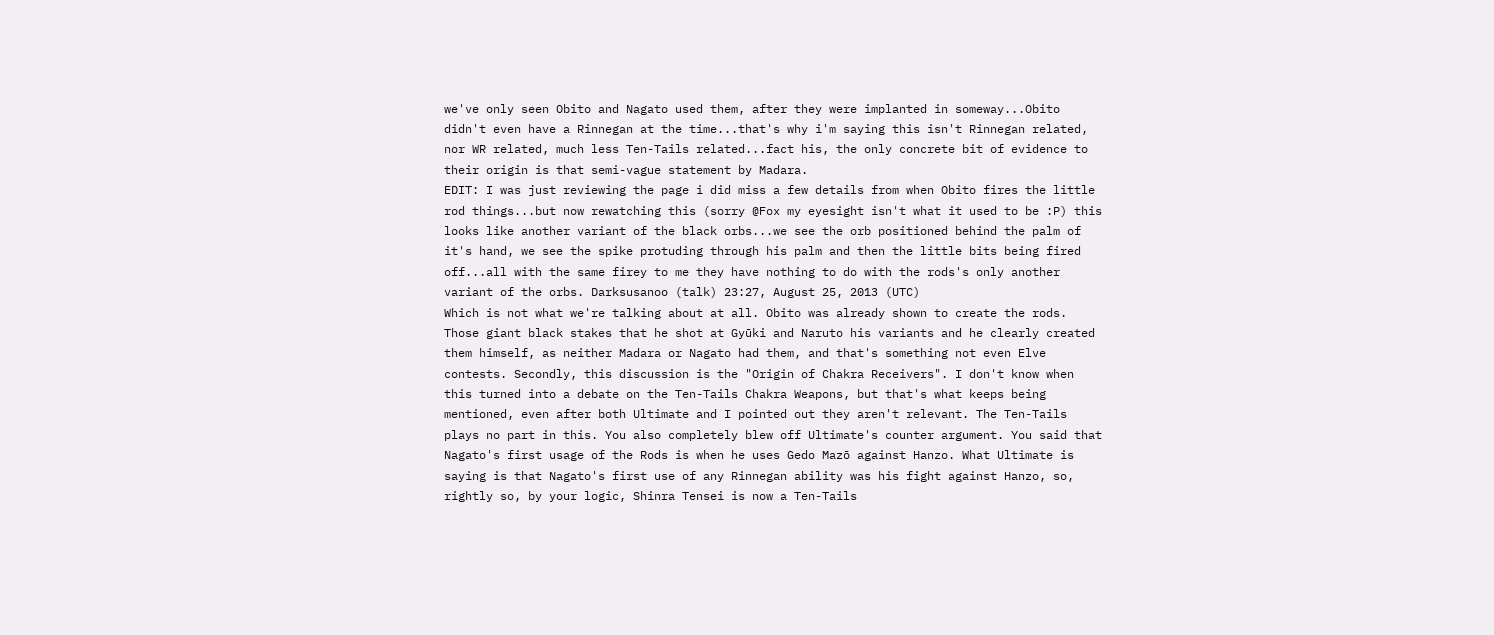we've only seen Obito and Nagato used them, after they were implanted in someway...Obito didn't even have a Rinnegan at the time...that's why i'm saying this isn't Rinnegan related, nor WR related, much less Ten-Tails related...fact his, the only concrete bit of evidence to their origin is that semi-vague statement by Madara.
EDIT: I was just reviewing the page i did miss a few details from when Obito fires the little rod things...but now rewatching this (sorry @Fox my eyesight isn't what it used to be :P) this looks like another variant of the black orbs...we see the orb positioned behind the palm of it's hand, we see the spike protuding through his palm and then the little bits being fired off...all with the same firey to me they have nothing to do with the rods's only another variant of the orbs. Darksusanoo (talk) 23:27, August 25, 2013 (UTC)
Which is not what we're talking about at all. Obito was already shown to create the rods. Those giant black stakes that he shot at Gyūki and Naruto his variants and he clearly created them himself, as neither Madara or Nagato had them, and that's something not even Elve contests. Secondly, this discussion is the "Origin of Chakra Receivers". I don't know when this turned into a debate on the Ten-Tails Chakra Weapons, but that's what keeps being mentioned, even after both Ultimate and I pointed out they aren't relevant. The Ten-Tails plays no part in this. You also completely blew off Ultimate's counter argument. You said that Nagato's first usage of the Rods is when he uses Gedo Mazō against Hanzo. What Ultimate is saying is that Nagato's first use of any Rinnegan ability was his fight against Hanzo, so, rightly so, by your logic, Shinra Tensei is now a Ten-Tails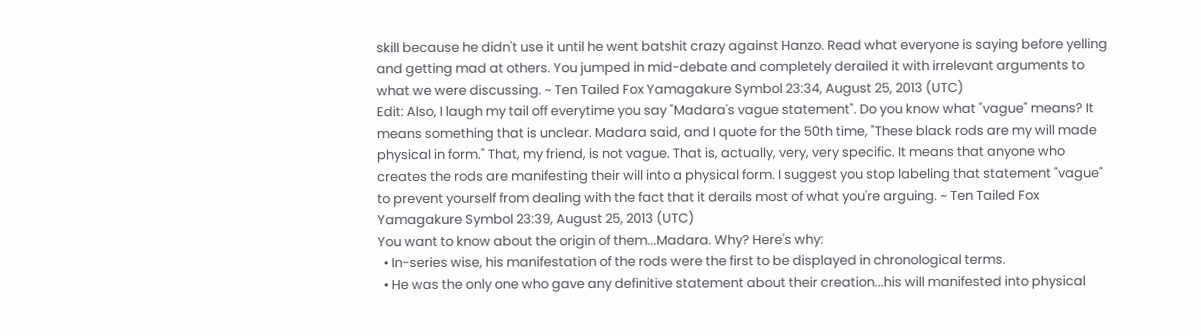skill because he didn't use it until he went batshit crazy against Hanzo. Read what everyone is saying before yelling and getting mad at others. You jumped in mid-debate and completely derailed it with irrelevant arguments to what we were discussing. ~ Ten Tailed Fox Yamagakure Symbol 23:34, August 25, 2013 (UTC)
Edit: Also, I laugh my tail off everytime you say "Madara's vague statement". Do you know what "vague" means? It means something that is unclear. Madara said, and I quote for the 50th time, "These black rods are my will made physical in form." That, my friend, is not vague. That is, actually, very, very specific. It means that anyone who creates the rods are manifesting their will into a physical form. I suggest you stop labeling that statement "vague" to prevent yourself from dealing with the fact that it derails most of what you're arguing. ~ Ten Tailed Fox Yamagakure Symbol 23:39, August 25, 2013 (UTC)
You want to know about the origin of them...Madara. Why? Here's why:
  • In-series wise, his manifestation of the rods were the first to be displayed in chronological terms.
  • He was the only one who gave any definitive statement about their creation...his will manifested into physical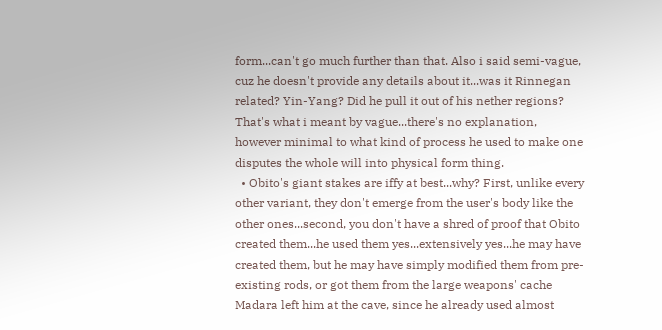form...can't go much further than that. Also i said semi-vague, cuz he doesn't provide any details about it...was it Rinnegan related? Yin-Yang? Did he pull it out of his nether regions? That's what i meant by vague...there's no explanation, however minimal to what kind of process he used to make one disputes the whole will into physical form thing.
  • Obito's giant stakes are iffy at best...why? First, unlike every other variant, they don't emerge from the user's body like the other ones...second, you don't have a shred of proof that Obito created them...he used them yes...extensively yes...he may have created them, but he may have simply modified them from pre-existing rods, or got them from the large weapons' cache Madara left him at the cave, since he already used almost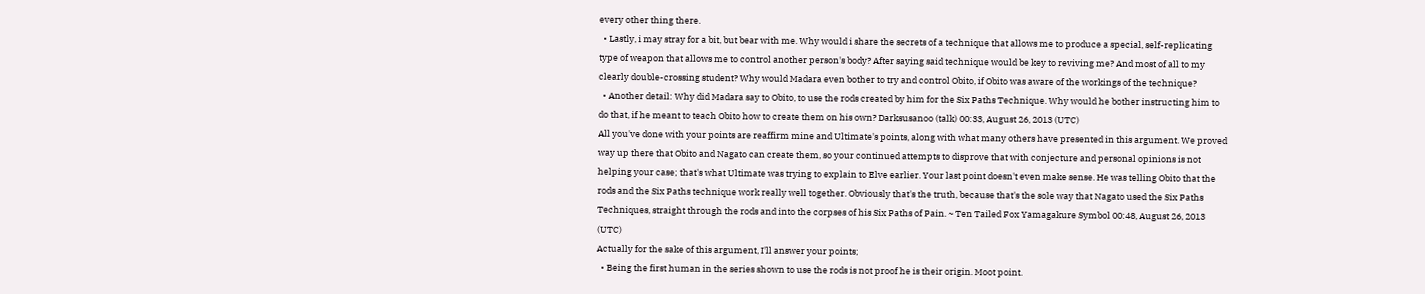every other thing there.
  • Lastly, i may stray for a bit, but bear with me. Why would i share the secrets of a technique that allows me to produce a special, self-replicating type of weapon that allows me to control another person's body? After saying said technique would be key to reviving me? And most of all to my clearly double-crossing student? Why would Madara even bother to try and control Obito, if Obito was aware of the workings of the technique?
  • Another detail: Why did Madara say to Obito, to use the rods created by him for the Six Paths Technique. Why would he bother instructing him to do that, if he meant to teach Obito how to create them on his own? Darksusanoo (talk) 00:33, August 26, 2013 (UTC)
All you've done with your points are reaffirm mine and Ultimate's points, along with what many others have presented in this argument. We proved way up there that Obito and Nagato can create them, so your continued attempts to disprove that with conjecture and personal opinions is not helping your case; that's what Ultimate was trying to explain to Elve earlier. Your last point doesn't even make sense. He was telling Obito that the rods and the Six Paths technique work really well together. Obviously that's the truth, because that's the sole way that Nagato used the Six Paths Techniques, straight through the rods and into the corpses of his Six Paths of Pain. ~ Ten Tailed Fox Yamagakure Symbol 00:48, August 26, 2013 (UTC)
Actually for the sake of this argument, I'll answer your points;
  • Being the first human in the series shown to use the rods is not proof he is their origin. Moot point.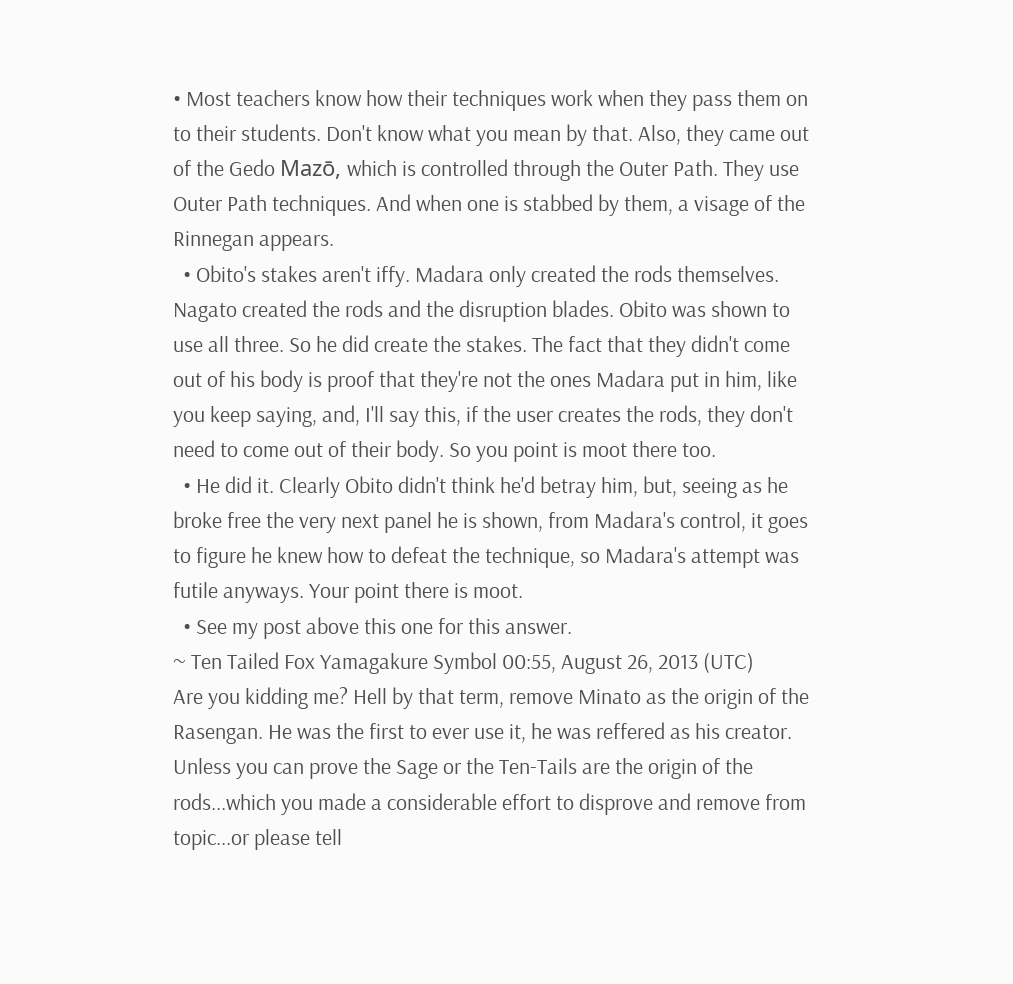• Most teachers know how their techniques work when they pass them on to their students. Don't know what you mean by that. Also, they came out of the Gedo Mazō, which is controlled through the Outer Path. They use Outer Path techniques. And when one is stabbed by them, a visage of the Rinnegan appears.
  • Obito's stakes aren't iffy. Madara only created the rods themselves. Nagato created the rods and the disruption blades. Obito was shown to use all three. So he did create the stakes. The fact that they didn't come out of his body is proof that they're not the ones Madara put in him, like you keep saying, and, I'll say this, if the user creates the rods, they don't need to come out of their body. So you point is moot there too.
  • He did it. Clearly Obito didn't think he'd betray him, but, seeing as he broke free the very next panel he is shown, from Madara's control, it goes to figure he knew how to defeat the technique, so Madara's attempt was futile anyways. Your point there is moot.
  • See my post above this one for this answer.
~ Ten Tailed Fox Yamagakure Symbol 00:55, August 26, 2013 (UTC)
Are you kidding me? Hell by that term, remove Minato as the origin of the Rasengan. He was the first to ever use it, he was reffered as his creator. Unless you can prove the Sage or the Ten-Tails are the origin of the rods...which you made a considerable effort to disprove and remove from topic...or please tell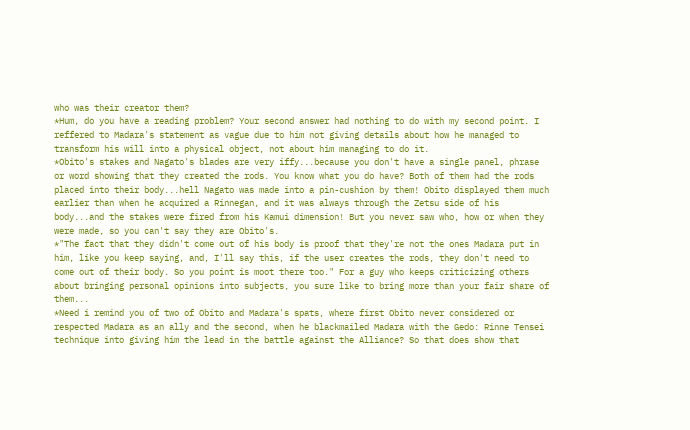who was their creator them?
*Hum, do you have a reading problem? Your second answer had nothing to do with my second point. I reffered to Madara's statement as vague due to him not giving details about how he managed to transform his will into a physical object, not about him managing to do it.
*Obito's stakes and Nagato's blades are very iffy...because you don't have a single panel, phrase or word showing that they created the rods. You know what you do have? Both of them had the rods placed into their body...hell Nagato was made into a pin-cushion by them! Obito displayed them much earlier than when he acquired a Rinnegan, and it was always through the Zetsu side of his body...and the stakes were fired from his Kamui dimension! But you never saw who, how or when they were made, so you can't say they are Obito's.
*"The fact that they didn't come out of his body is proof that they're not the ones Madara put in him, like you keep saying, and, I'll say this, if the user creates the rods, they don't need to come out of their body. So you point is moot there too." For a guy who keeps criticizing others about bringing personal opinions into subjects, you sure like to bring more than your fair share of them...
*Need i remind you of two of Obito and Madara's spats, where first Obito never considered or respected Madara as an ally and the second, when he blackmailed Madara with the Gedo: Rinne Tensei technique into giving him the lead in the battle against the Alliance? So that does show that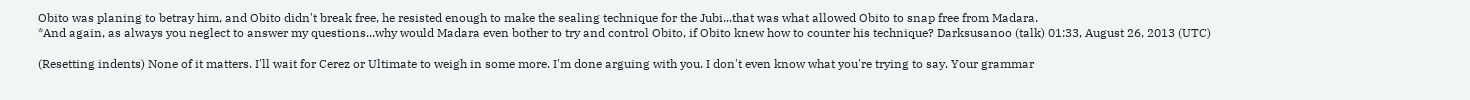Obito was planing to betray him, and Obito didn't break free, he resisted enough to make the sealing technique for the Jubi...that was what allowed Obito to snap free from Madara.
*And again, as always you neglect to answer my questions...why would Madara even bother to try and control Obito, if Obito knew how to counter his technique? Darksusanoo (talk) 01:33, August 26, 2013 (UTC)

(Resetting indents) None of it matters. I'll wait for Cerez or Ultimate to weigh in some more. I'm done arguing with you. I don't even know what you're trying to say. Your grammar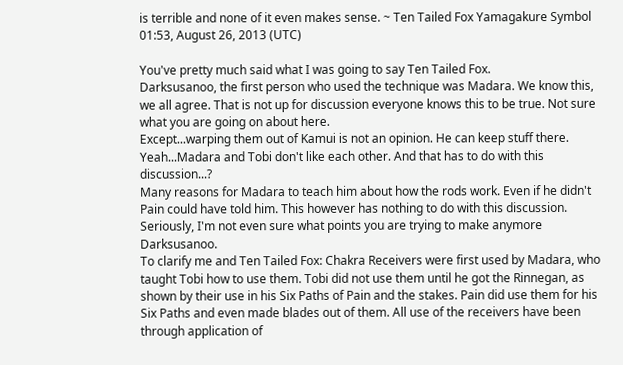is terrible and none of it even makes sense. ~ Ten Tailed Fox Yamagakure Symbol 01:53, August 26, 2013 (UTC)

You've pretty much said what I was going to say Ten Tailed Fox.
Darksusanoo, the first person who used the technique was Madara. We know this, we all agree. That is not up for discussion everyone knows this to be true. Not sure what you are going on about here.
Except...warping them out of Kamui is not an opinion. He can keep stuff there.
Yeah...Madara and Tobi don't like each other. And that has to do with this discussion...?
Many reasons for Madara to teach him about how the rods work. Even if he didn't Pain could have told him. This however has nothing to do with this discussion.
Seriously, I'm not even sure what points you are trying to make anymore Darksusanoo.
To clarify me and Ten Tailed Fox: Chakra Receivers were first used by Madara, who taught Tobi how to use them. Tobi did not use them until he got the Rinnegan, as shown by their use in his Six Paths of Pain and the stakes. Pain did use them for his Six Paths and even made blades out of them. All use of the receivers have been through application of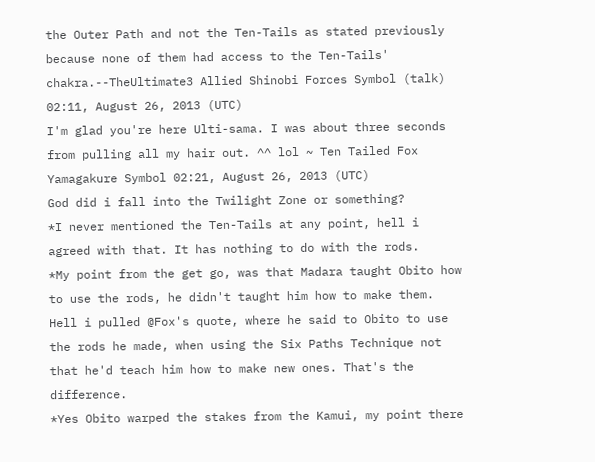the Outer Path and not the Ten-Tails as stated previously because none of them had access to the Ten-Tails' chakra.--TheUltimate3 Allied Shinobi Forces Symbol (talk) 02:11, August 26, 2013 (UTC)
I'm glad you're here Ulti-sama. I was about three seconds from pulling all my hair out. ^^ lol ~ Ten Tailed Fox Yamagakure Symbol 02:21, August 26, 2013 (UTC)
God did i fall into the Twilight Zone or something?
*I never mentioned the Ten-Tails at any point, hell i agreed with that. It has nothing to do with the rods.
*My point from the get go, was that Madara taught Obito how to use the rods, he didn't taught him how to make them. Hell i pulled @Fox's quote, where he said to Obito to use the rods he made, when using the Six Paths Technique not that he'd teach him how to make new ones. That's the difference.
*Yes Obito warped the stakes from the Kamui, my point there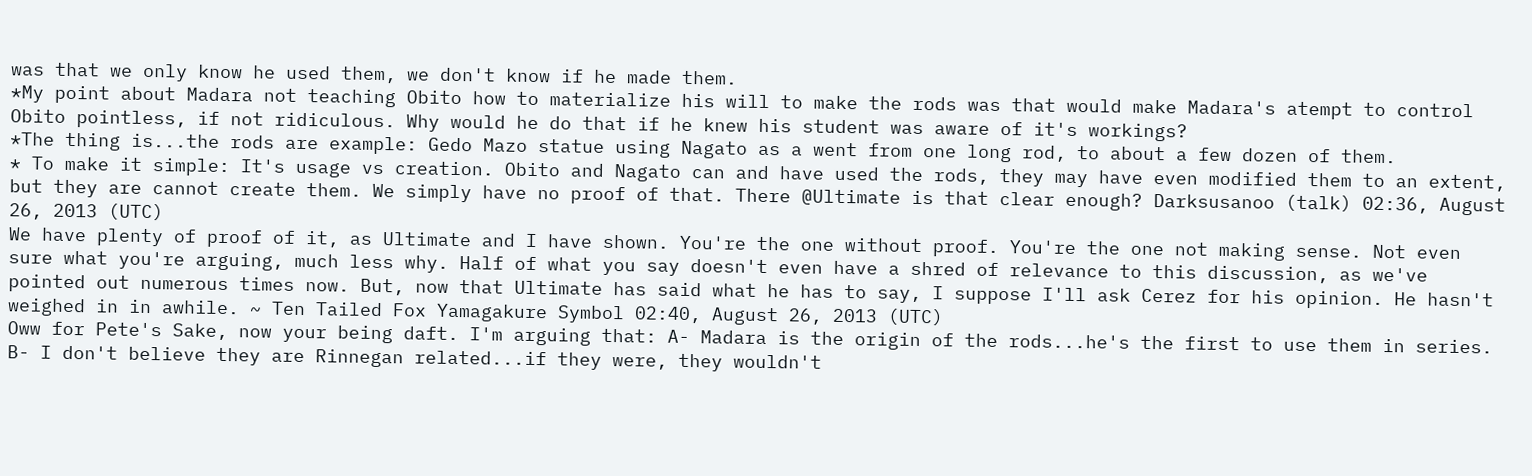was that we only know he used them, we don't know if he made them.
*My point about Madara not teaching Obito how to materialize his will to make the rods was that would make Madara's atempt to control Obito pointless, if not ridiculous. Why would he do that if he knew his student was aware of it's workings?
*The thing is...the rods are example: Gedo Mazo statue using Nagato as a went from one long rod, to about a few dozen of them.
* To make it simple: It's usage vs creation. Obito and Nagato can and have used the rods, they may have even modified them to an extent, but they are cannot create them. We simply have no proof of that. There @Ultimate is that clear enough? Darksusanoo (talk) 02:36, August 26, 2013 (UTC)
We have plenty of proof of it, as Ultimate and I have shown. You're the one without proof. You're the one not making sense. Not even sure what you're arguing, much less why. Half of what you say doesn't even have a shred of relevance to this discussion, as we've pointed out numerous times now. But, now that Ultimate has said what he has to say, I suppose I'll ask Cerez for his opinion. He hasn't weighed in in awhile. ~ Ten Tailed Fox Yamagakure Symbol 02:40, August 26, 2013 (UTC)
Oww for Pete's Sake, now your being daft. I'm arguing that: A- Madara is the origin of the rods...he's the first to use them in series. B- I don't believe they are Rinnegan related...if they were, they wouldn't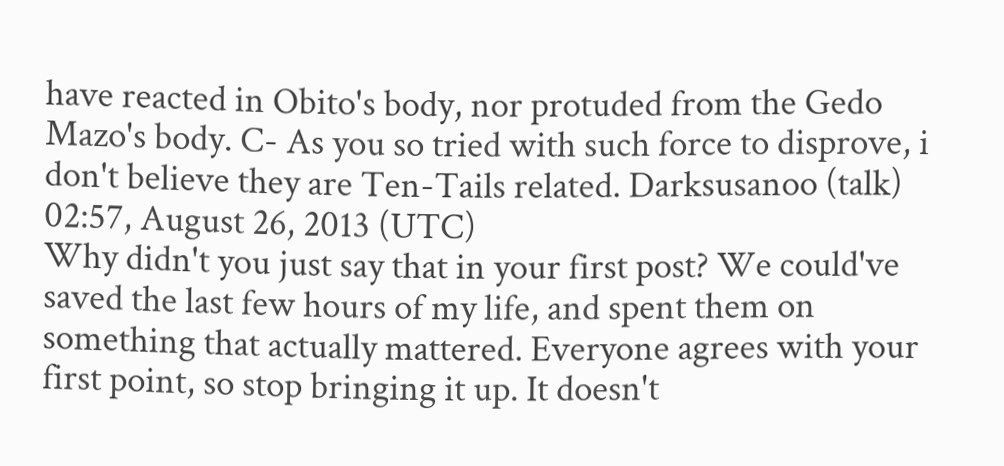have reacted in Obito's body, nor protuded from the Gedo Mazo's body. C- As you so tried with such force to disprove, i don't believe they are Ten-Tails related. Darksusanoo (talk) 02:57, August 26, 2013 (UTC)
Why didn't you just say that in your first post? We could've saved the last few hours of my life, and spent them on something that actually mattered. Everyone agrees with your first point, so stop bringing it up. It doesn't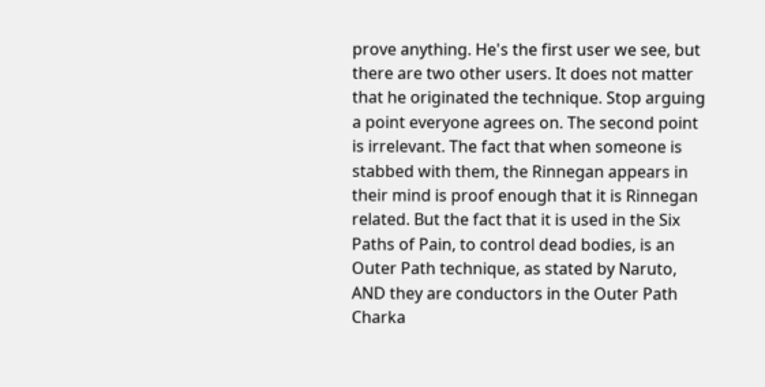prove anything. He's the first user we see, but there are two other users. It does not matter that he originated the technique. Stop arguing a point everyone agrees on. The second point is irrelevant. The fact that when someone is stabbed with them, the Rinnegan appears in their mind is proof enough that it is Rinnegan related. But the fact that it is used in the Six Paths of Pain, to control dead bodies, is an Outer Path technique, as stated by Naruto, AND they are conductors in the Outer Path Charka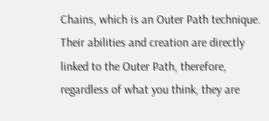Chains, which is an Outer Path technique. Their abilities and creation are directly linked to the Outer Path, therefore, regardless of what you think, they are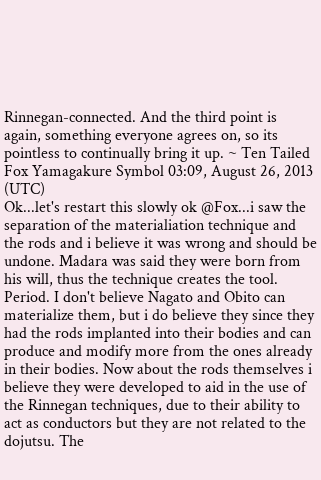Rinnegan-connected. And the third point is again, something everyone agrees on, so its pointless to continually bring it up. ~ Ten Tailed Fox Yamagakure Symbol 03:09, August 26, 2013 (UTC)
Ok...let's restart this slowly ok @Fox...i saw the separation of the materialiation technique and the rods and i believe it was wrong and should be undone. Madara was said they were born from his will, thus the technique creates the tool. Period. I don't believe Nagato and Obito can materialize them, but i do believe they since they had the rods implanted into their bodies and can produce and modify more from the ones already in their bodies. Now about the rods themselves i believe they were developed to aid in the use of the Rinnegan techniques, due to their ability to act as conductors but they are not related to the dojutsu. The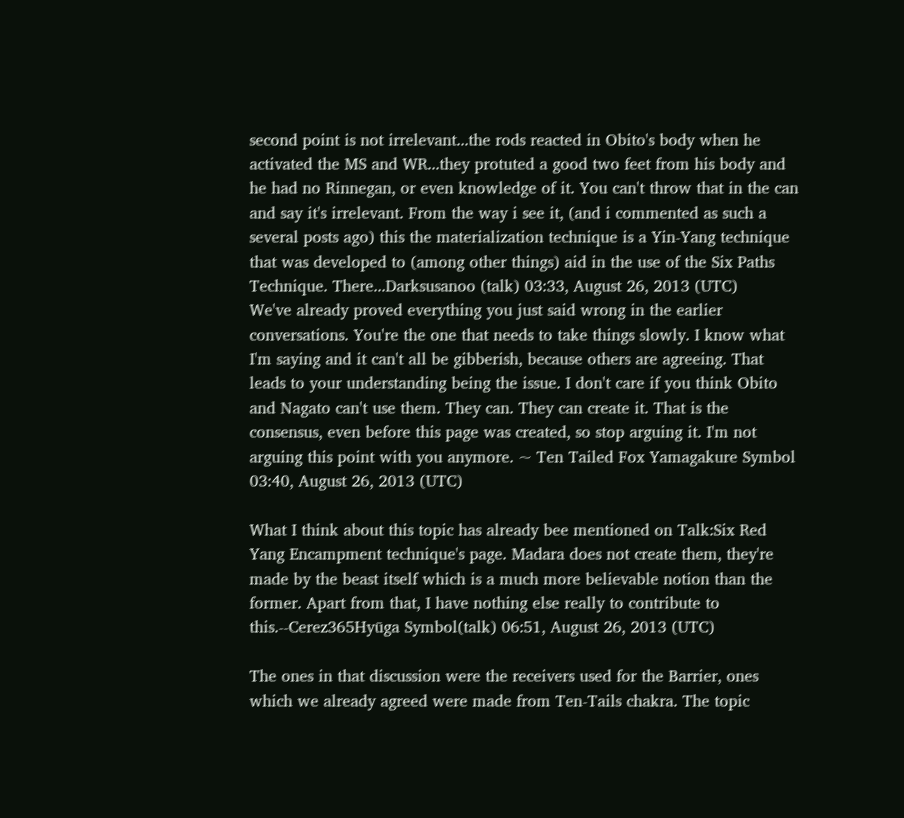second point is not irrelevant...the rods reacted in Obito's body when he activated the MS and WR...they protuted a good two feet from his body and he had no Rinnegan, or even knowledge of it. You can't throw that in the can and say it's irrelevant. From the way i see it, (and i commented as such a several posts ago) this the materialization technique is a Yin-Yang technique that was developed to (among other things) aid in the use of the Six Paths Technique. There...Darksusanoo (talk) 03:33, August 26, 2013 (UTC)
We've already proved everything you just said wrong in the earlier conversations. You're the one that needs to take things slowly. I know what I'm saying and it can't all be gibberish, because others are agreeing. That leads to your understanding being the issue. I don't care if you think Obito and Nagato can't use them. They can. They can create it. That is the consensus, even before this page was created, so stop arguing it. I'm not arguing this point with you anymore. ~ Ten Tailed Fox Yamagakure Symbol 03:40, August 26, 2013 (UTC)

What I think about this topic has already bee mentioned on Talk:Six Red Yang Encampment technique's page. Madara does not create them, they're made by the beast itself which is a much more believable notion than the former. Apart from that, I have nothing else really to contribute to this.--Cerez365Hyūga Symbol(talk) 06:51, August 26, 2013 (UTC)

The ones in that discussion were the receivers used for the Barrier, ones which we already agreed were made from Ten-Tails chakra. The topic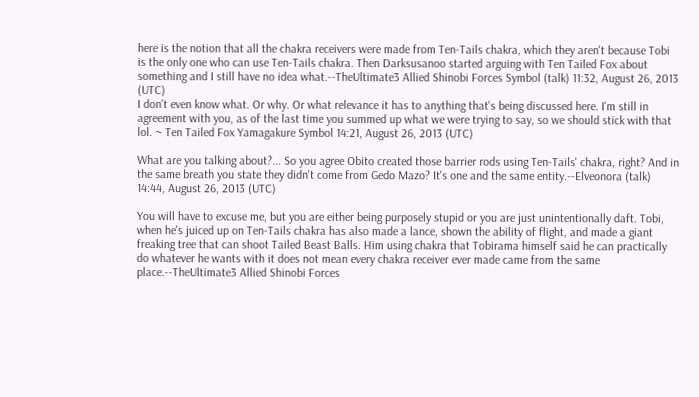here is the notion that all the chakra receivers were made from Ten-Tails chakra, which they aren't because Tobi is the only one who can use Ten-Tails chakra. Then Darksusanoo started arguing with Ten Tailed Fox about something and I still have no idea what.--TheUltimate3 Allied Shinobi Forces Symbol (talk) 11:32, August 26, 2013 (UTC)
I don't even know what. Or why. Or what relevance it has to anything that's being discussed here. I'm still in agreement with you, as of the last time you summed up what we were trying to say, so we should stick with that lol. ~ Ten Tailed Fox Yamagakure Symbol 14:21, August 26, 2013 (UTC)

What are you talking about?... So you agree Obito created those barrier rods using Ten-Tails' chakra, right? And in the same breath you state they didn't come from Gedo Mazo? It's one and the same entity.--Elveonora (talk) 14:44, August 26, 2013 (UTC)

You will have to excuse me, but you are either being purposely stupid or you are just unintentionally daft. Tobi, when he's juiced up on Ten-Tails chakra has also made a lance, shown the ability of flight, and made a giant freaking tree that can shoot Tailed Beast Balls. Him using chakra that Tobirama himself said he can practically do whatever he wants with it does not mean every chakra receiver ever made came from the same place.--TheUltimate3 Allied Shinobi Forces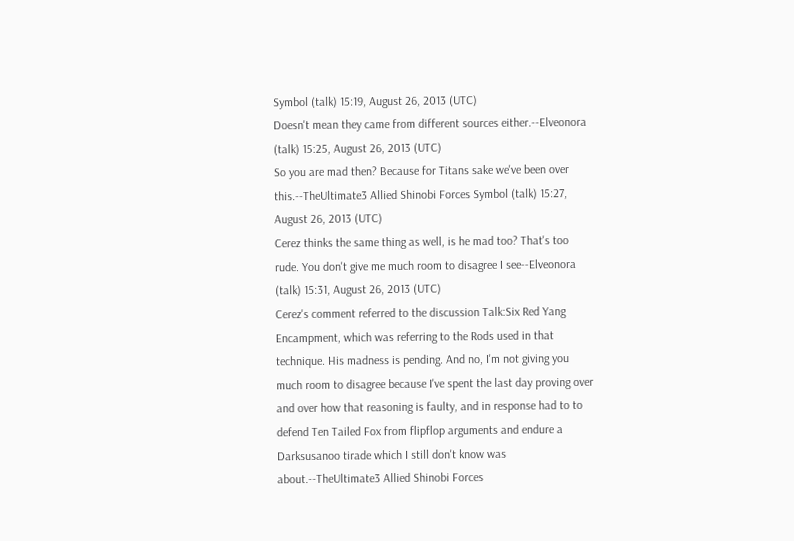Symbol (talk) 15:19, August 26, 2013 (UTC)
Doesn't mean they came from different sources either.--Elveonora (talk) 15:25, August 26, 2013 (UTC)
So you are mad then? Because for Titans sake we've been over this.--TheUltimate3 Allied Shinobi Forces Symbol (talk) 15:27, August 26, 2013 (UTC)
Cerez thinks the same thing as well, is he mad too? That's too rude. You don't give me much room to disagree I see--Elveonora (talk) 15:31, August 26, 2013 (UTC)
Cerez's comment referred to the discussion Talk:Six Red Yang Encampment, which was referring to the Rods used in that technique. His madness is pending. And no, I'm not giving you much room to disagree because I've spent the last day proving over and over how that reasoning is faulty, and in response had to to defend Ten Tailed Fox from flipflop arguments and endure a Darksusanoo tirade which I still don't know was about.--TheUltimate3 Allied Shinobi Forces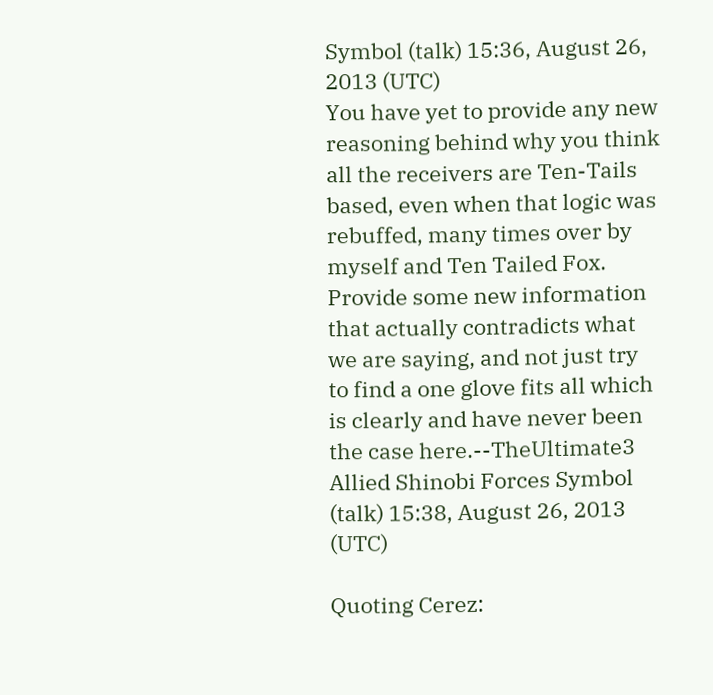Symbol (talk) 15:36, August 26, 2013 (UTC)
You have yet to provide any new reasoning behind why you think all the receivers are Ten-Tails based, even when that logic was rebuffed, many times over by myself and Ten Tailed Fox. Provide some new information that actually contradicts what we are saying, and not just try to find a one glove fits all which is clearly and have never been the case here.--TheUltimate3 Allied Shinobi Forces Symbol (talk) 15:38, August 26, 2013 (UTC)

Quoting Cerez: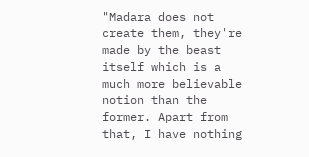"Madara does not create them, they're made by the beast itself which is a much more believable notion than the former. Apart from that, I have nothing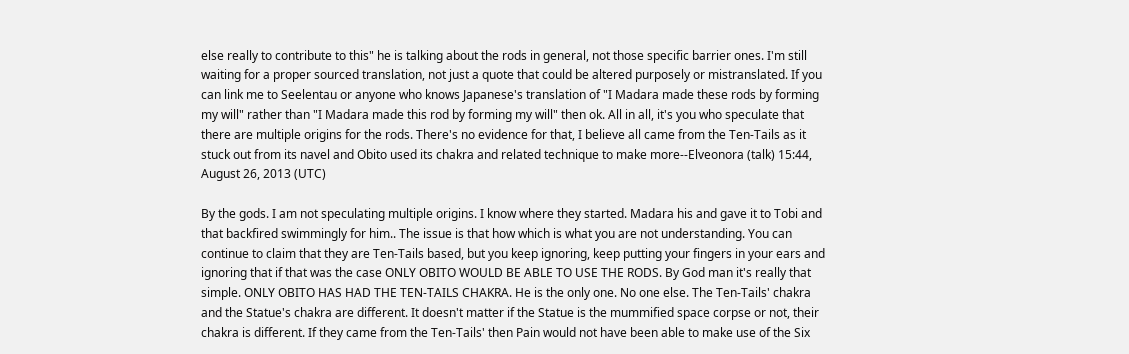else really to contribute to this" he is talking about the rods in general, not those specific barrier ones. I'm still waiting for a proper sourced translation, not just a quote that could be altered purposely or mistranslated. If you can link me to Seelentau or anyone who knows Japanese's translation of "I Madara made these rods by forming my will" rather than "I Madara made this rod by forming my will" then ok. All in all, it's you who speculate that there are multiple origins for the rods. There's no evidence for that, I believe all came from the Ten-Tails as it stuck out from its navel and Obito used its chakra and related technique to make more--Elveonora (talk) 15:44, August 26, 2013 (UTC)

By the gods. I am not speculating multiple origins. I know where they started. Madara his and gave it to Tobi and that backfired swimmingly for him.. The issue is that how which is what you are not understanding. You can continue to claim that they are Ten-Tails based, but you keep ignoring, keep putting your fingers in your ears and ignoring that if that was the case ONLY OBITO WOULD BE ABLE TO USE THE RODS. By God man it's really that simple. ONLY OBITO HAS HAD THE TEN-TAILS CHAKRA. He is the only one. No one else. The Ten-Tails' chakra and the Statue's chakra are different. It doesn't matter if the Statue is the mummified space corpse or not, their chakra is different. If they came from the Ten-Tails' then Pain would not have been able to make use of the Six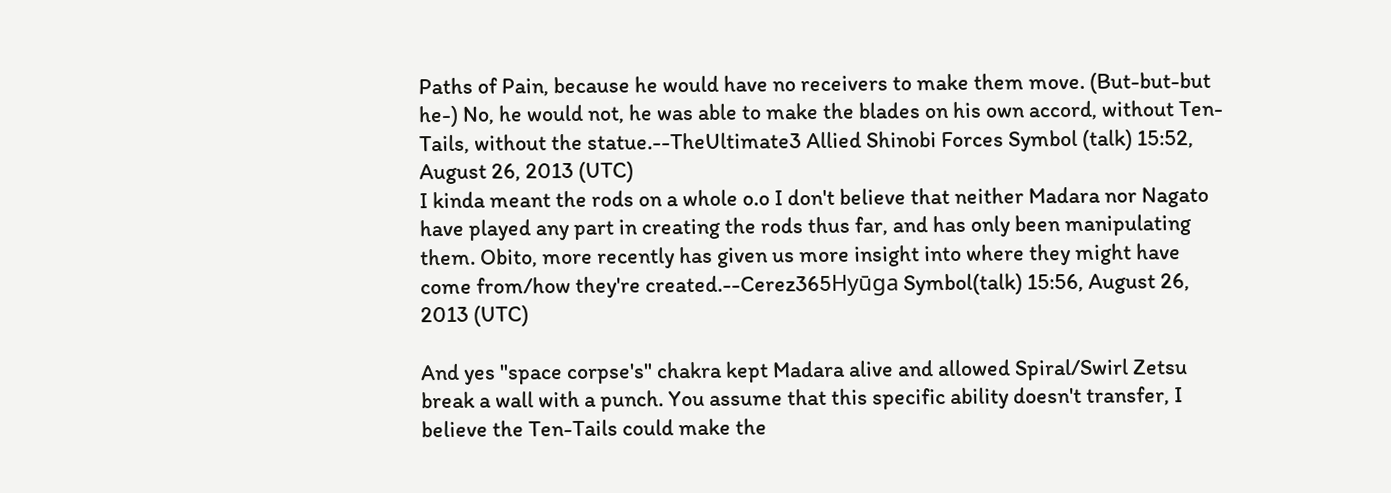Paths of Pain, because he would have no receivers to make them move. (But-but-but he-) No, he would not, he was able to make the blades on his own accord, without Ten-Tails, without the statue.--TheUltimate3 Allied Shinobi Forces Symbol (talk) 15:52, August 26, 2013 (UTC)
I kinda meant the rods on a whole o.o I don't believe that neither Madara nor Nagato have played any part in creating the rods thus far, and has only been manipulating them. Obito, more recently has given us more insight into where they might have come from/how they're created.--Cerez365Hyūga Symbol(talk) 15:56, August 26, 2013 (UTC)

And yes "space corpse's" chakra kept Madara alive and allowed Spiral/Swirl Zetsu break a wall with a punch. You assume that this specific ability doesn't transfer, I believe the Ten-Tails could make the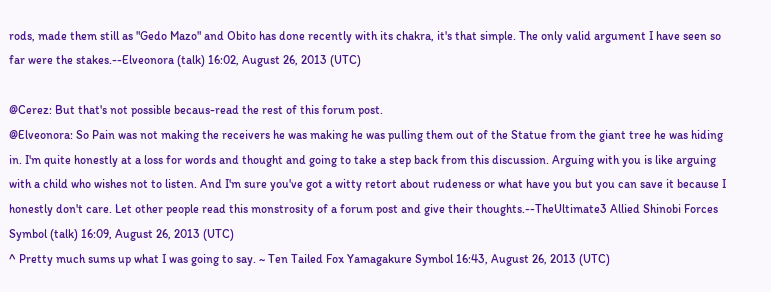rods, made them still as "Gedo Mazo" and Obito has done recently with its chakra, it's that simple. The only valid argument I have seen so far were the stakes.--Elveonora (talk) 16:02, August 26, 2013 (UTC)

@Cerez: But that's not possible becaus-read the rest of this forum post.
@Elveonora: So Pain was not making the receivers he was making he was pulling them out of the Statue from the giant tree he was hiding in. I'm quite honestly at a loss for words and thought and going to take a step back from this discussion. Arguing with you is like arguing with a child who wishes not to listen. And I'm sure you've got a witty retort about rudeness or what have you but you can save it because I honestly don't care. Let other people read this monstrosity of a forum post and give their thoughts.--TheUltimate3 Allied Shinobi Forces Symbol (talk) 16:09, August 26, 2013 (UTC)
^ Pretty much sums up what I was going to say. ~ Ten Tailed Fox Yamagakure Symbol 16:43, August 26, 2013 (UTC)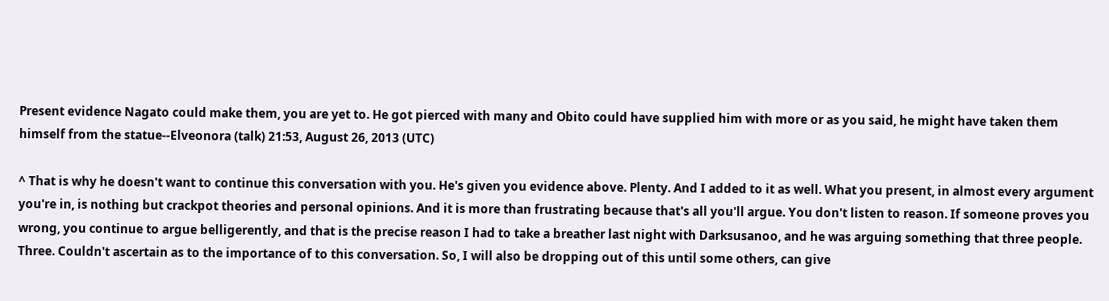Present evidence Nagato could make them, you are yet to. He got pierced with many and Obito could have supplied him with more or as you said, he might have taken them himself from the statue--Elveonora (talk) 21:53, August 26, 2013 (UTC)

^ That is why he doesn't want to continue this conversation with you. He's given you evidence above. Plenty. And I added to it as well. What you present, in almost every argument you're in, is nothing but crackpot theories and personal opinions. And it is more than frustrating because that's all you'll argue. You don't listen to reason. If someone proves you wrong, you continue to argue belligerently, and that is the precise reason I had to take a breather last night with Darksusanoo, and he was arguing something that three people. Three. Couldn't ascertain as to the importance of to this conversation. So, I will also be dropping out of this until some others, can give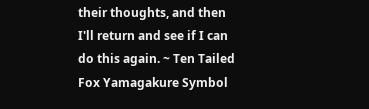their thoughts, and then I'll return and see if I can do this again. ~ Ten Tailed Fox Yamagakure Symbol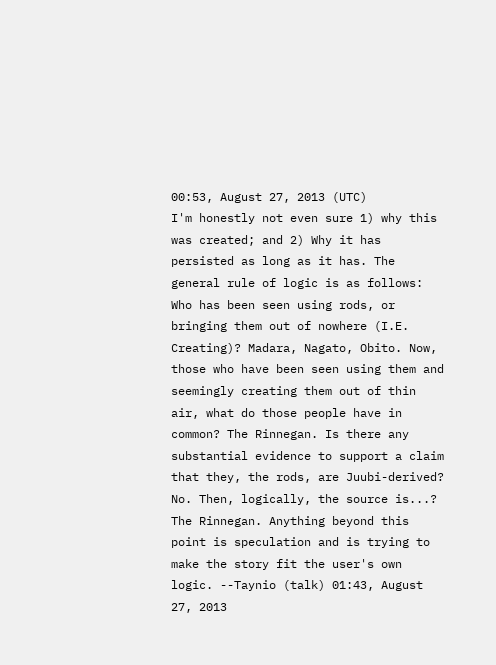00:53, August 27, 2013 (UTC)
I'm honestly not even sure 1) why this was created; and 2) Why it has persisted as long as it has. The general rule of logic is as follows: Who has been seen using rods, or bringing them out of nowhere (I.E. Creating)? Madara, Nagato, Obito. Now, those who have been seen using them and seemingly creating them out of thin air, what do those people have in common? The Rinnegan. Is there any substantial evidence to support a claim that they, the rods, are Juubi-derived? No. Then, logically, the source is...? The Rinnegan. Anything beyond this point is speculation and is trying to make the story fit the user's own logic. --Taynio (talk) 01:43, August 27, 2013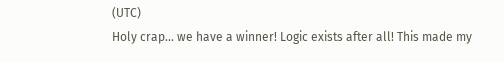(UTC)
Holy crap... we have a winner! Logic exists after all! This made my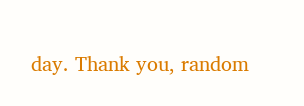day. Thank you, random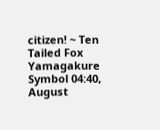citizen! ~ Ten Tailed Fox Yamagakure Symbol 04:40, August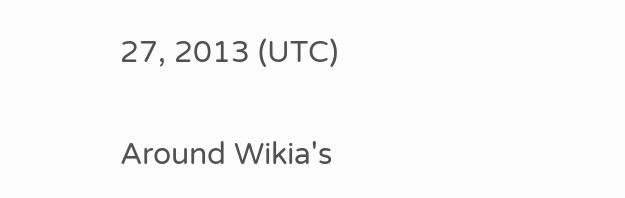27, 2013 (UTC)

Around Wikia's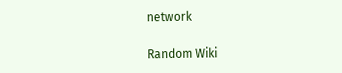network

Random Wiki